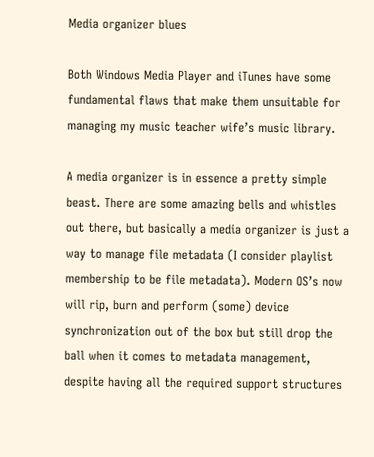Media organizer blues

Both Windows Media Player and iTunes have some fundamental flaws that make them unsuitable for managing my music teacher wife’s music library.

A media organizer is in essence a pretty simple beast. There are some amazing bells and whistles out there, but basically a media organizer is just a way to manage file metadata (I consider playlist membership to be file metadata). Modern OS’s now will rip, burn and perform (some) device synchronization out of the box but still drop the ball when it comes to metadata management, despite having all the required support structures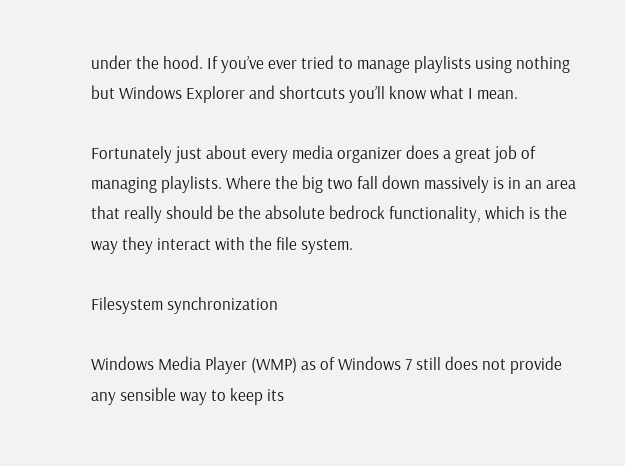under the hood. If you’ve ever tried to manage playlists using nothing but Windows Explorer and shortcuts you’ll know what I mean.

Fortunately just about every media organizer does a great job of managing playlists. Where the big two fall down massively is in an area that really should be the absolute bedrock functionality, which is the way they interact with the file system.

Filesystem synchronization

Windows Media Player (WMP) as of Windows 7 still does not provide any sensible way to keep its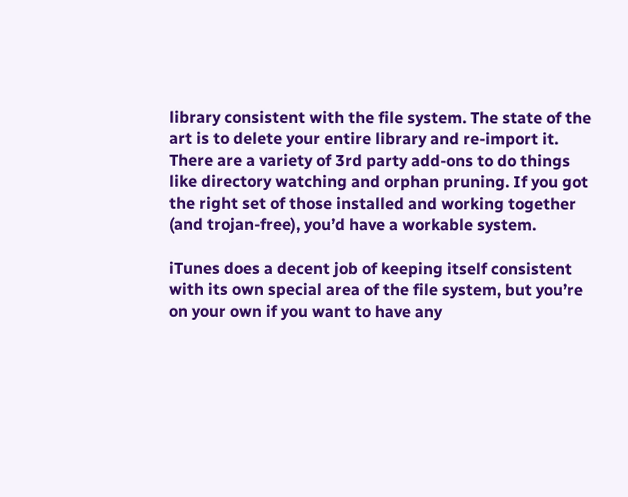library consistent with the file system. The state of the art is to delete your entire library and re-import it. There are a variety of 3rd party add-ons to do things like directory watching and orphan pruning. If you got the right set of those installed and working together (and trojan-free), you’d have a workable system.

iTunes does a decent job of keeping itself consistent with its own special area of the file system, but you’re on your own if you want to have any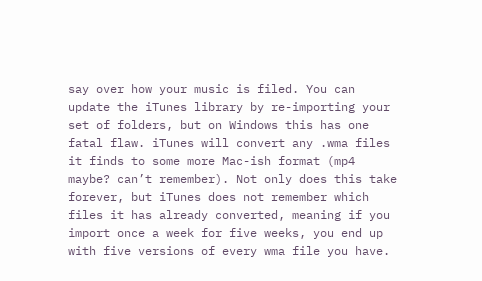say over how your music is filed. You can update the iTunes library by re-importing your set of folders, but on Windows this has one fatal flaw. iTunes will convert any .wma files it finds to some more Mac-ish format (mp4 maybe? can’t remember). Not only does this take forever, but iTunes does not remember which files it has already converted, meaning if you import once a week for five weeks, you end up with five versions of every wma file you have.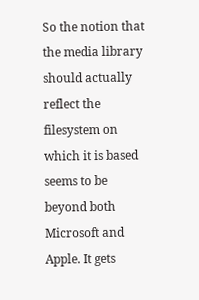So the notion that the media library should actually reflect the filesystem on which it is based seems to be beyond both Microsoft and Apple. It gets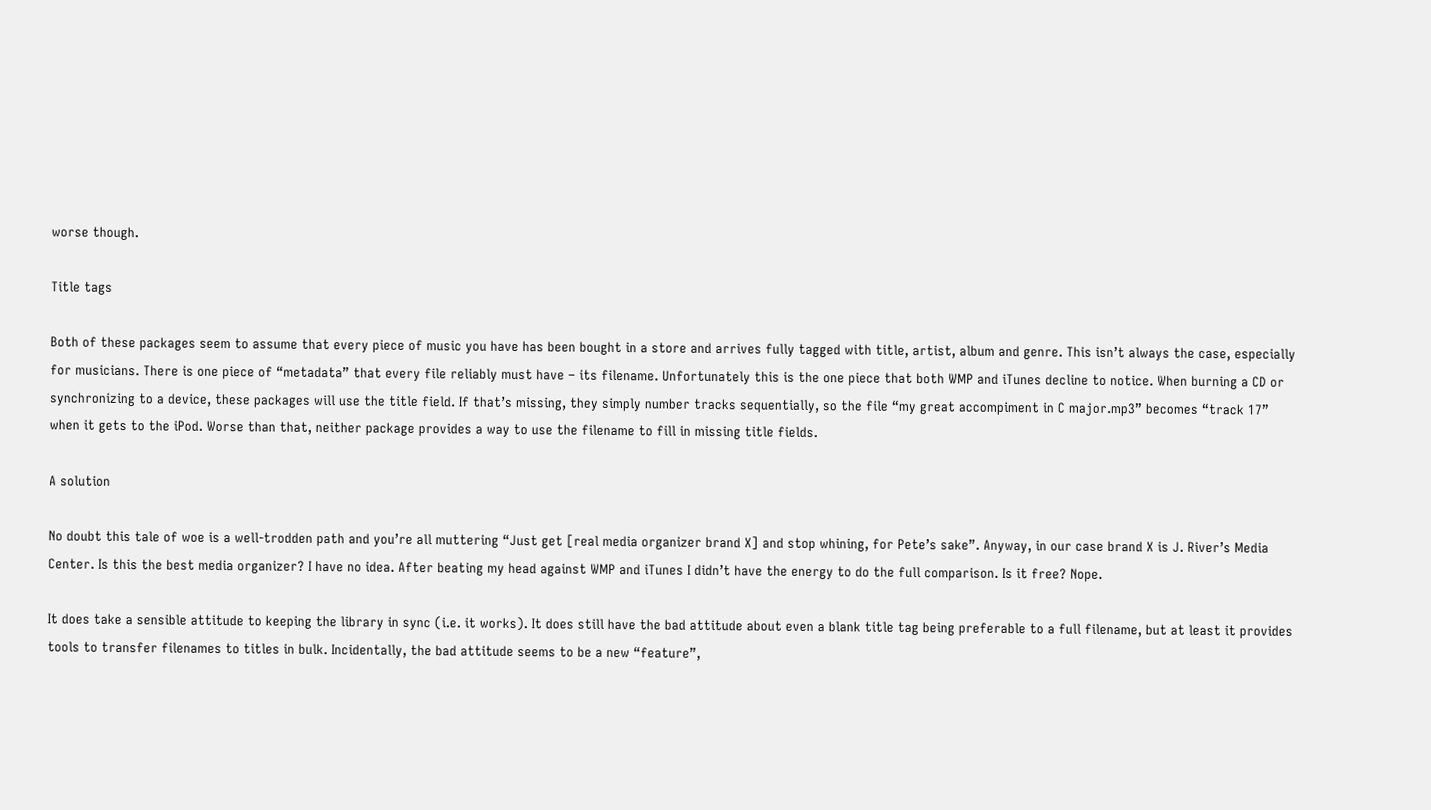worse though.

Title tags

Both of these packages seem to assume that every piece of music you have has been bought in a store and arrives fully tagged with title, artist, album and genre. This isn’t always the case, especially for musicians. There is one piece of “metadata” that every file reliably must have – its filename. Unfortunately this is the one piece that both WMP and iTunes decline to notice. When burning a CD or synchronizing to a device, these packages will use the title field. If that’s missing, they simply number tracks sequentially, so the file “my great accompiment in C major.mp3” becomes “track 17” when it gets to the iPod. Worse than that, neither package provides a way to use the filename to fill in missing title fields.

A solution

No doubt this tale of woe is a well-trodden path and you’re all muttering “Just get [real media organizer brand X] and stop whining, for Pete’s sake”. Anyway, in our case brand X is J. River’s Media Center. Is this the best media organizer? I have no idea. After beating my head against WMP and iTunes I didn’t have the energy to do the full comparison. Is it free? Nope.

It does take a sensible attitude to keeping the library in sync (i.e. it works). It does still have the bad attitude about even a blank title tag being preferable to a full filename, but at least it provides tools to transfer filenames to titles in bulk. Incidentally, the bad attitude seems to be a new “feature”,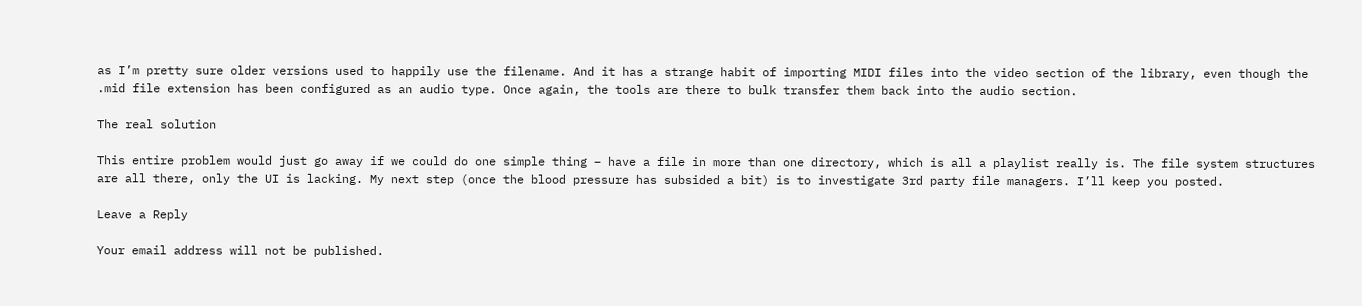as I’m pretty sure older versions used to happily use the filename. And it has a strange habit of importing MIDI files into the video section of the library, even though the .mid file extension has been configured as an audio type. Once again, the tools are there to bulk transfer them back into the audio section.

The real solution

This entire problem would just go away if we could do one simple thing – have a file in more than one directory, which is all a playlist really is. The file system structures are all there, only the UI is lacking. My next step (once the blood pressure has subsided a bit) is to investigate 3rd party file managers. I’ll keep you posted.

Leave a Reply

Your email address will not be published.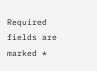Required fields are marked *